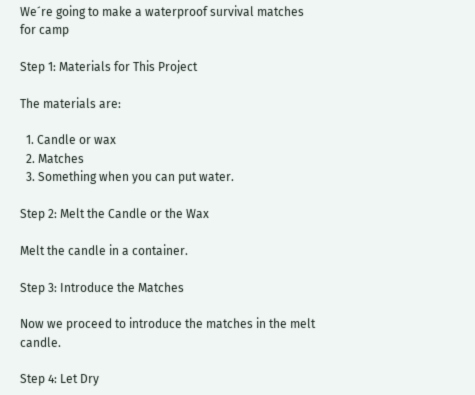We´re going to make a waterproof survival matches for camp

Step 1: Materials for This Project

The materials are:

  1. Candle or wax
  2. Matches
  3. Something when you can put water.

Step 2: Melt the Candle or the Wax

Melt the candle in a container.

Step 3: Introduce the Matches

Now we proceed to introduce the matches in the melt candle.

Step 4: Let Dry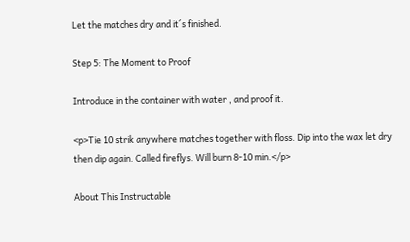Let the matches dry and it´s finished.

Step 5: The Moment to Proof

Introduce in the container with water , and proof it.

<p>Tie 10 strik anywhere matches together with floss. Dip into the wax let dry then dip again. Called fireflys. Will burn 8-10 min.</p>

About This Instructable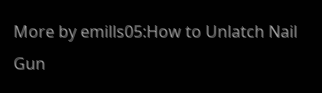More by emills05:How to Unlatch Nail Gun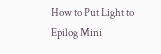How to Put Light to Epilog Mini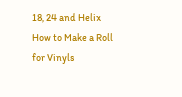18, 24 and Helix How to Make a Roll for Vinyls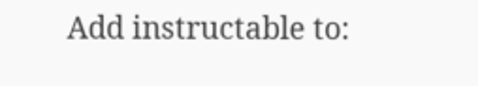Add instructable to: